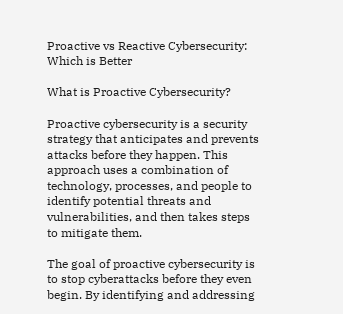Proactive vs Reactive Cybersecurity: Which is Better

What is Proactive Cybersecurity?

Proactive cybersecurity is a security strategy that anticipates and prevents attacks before they happen. This approach uses a combination of technology, processes, and people to identify potential threats and vulnerabilities, and then takes steps to mitigate them.

The goal of proactive cybersecurity is to stop cyberattacks before they even begin. By identifying and addressing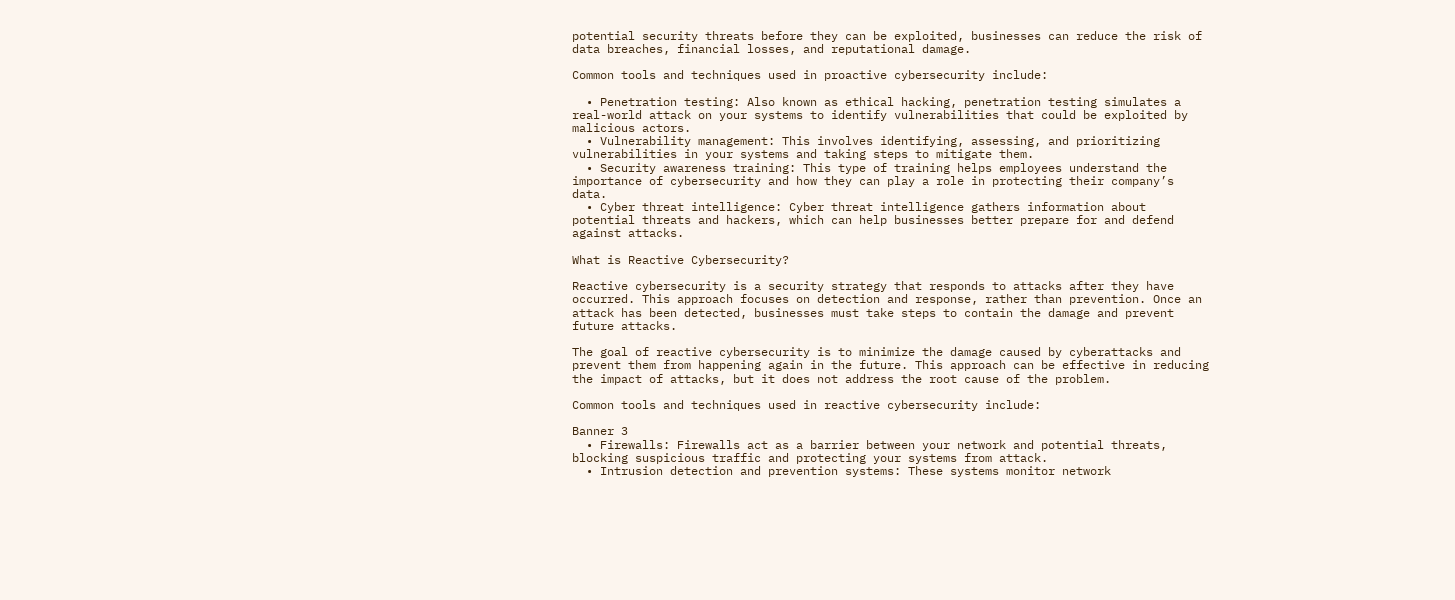potential security threats before they can be exploited, businesses can reduce the risk of data breaches, financial losses, and reputational damage.

Common tools and techniques used in proactive cybersecurity include:

  • Penetration testing: Also known as ethical hacking, penetration testing simulates a real-world attack on your systems to identify vulnerabilities that could be exploited by malicious actors.
  • Vulnerability management: This involves identifying, assessing, and prioritizing vulnerabilities in your systems and taking steps to mitigate them.
  • Security awareness training: This type of training helps employees understand the importance of cybersecurity and how they can play a role in protecting their company’s data.
  • Cyber threat intelligence: Cyber threat intelligence gathers information about potential threats and hackers, which can help businesses better prepare for and defend against attacks.

What is Reactive Cybersecurity?

Reactive cybersecurity is a security strategy that responds to attacks after they have occurred. This approach focuses on detection and response, rather than prevention. Once an attack has been detected, businesses must take steps to contain the damage and prevent future attacks.

The goal of reactive cybersecurity is to minimize the damage caused by cyberattacks and prevent them from happening again in the future. This approach can be effective in reducing the impact of attacks, but it does not address the root cause of the problem.

Common tools and techniques used in reactive cybersecurity include:

Banner 3
  • Firewalls: Firewalls act as a barrier between your network and potential threats, blocking suspicious traffic and protecting your systems from attack.
  • Intrusion detection and prevention systems: These systems monitor network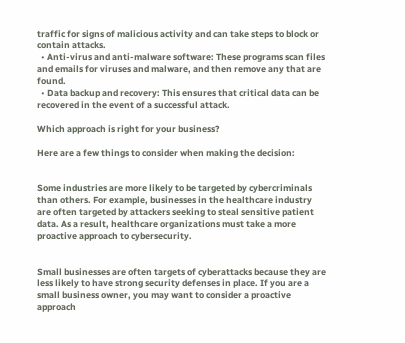traffic for signs of malicious activity and can take steps to block or contain attacks.
  • Anti-virus and anti-malware software: These programs scan files and emails for viruses and malware, and then remove any that are found.
  • Data backup and recovery: This ensures that critical data can be recovered in the event of a successful attack.

Which approach is right for your business?

Here are a few things to consider when making the decision:


Some industries are more likely to be targeted by cybercriminals than others. For example, businesses in the healthcare industry are often targeted by attackers seeking to steal sensitive patient data. As a result, healthcare organizations must take a more proactive approach to cybersecurity.


Small businesses are often targets of cyberattacks because they are less likely to have strong security defenses in place. If you are a small business owner, you may want to consider a proactive approach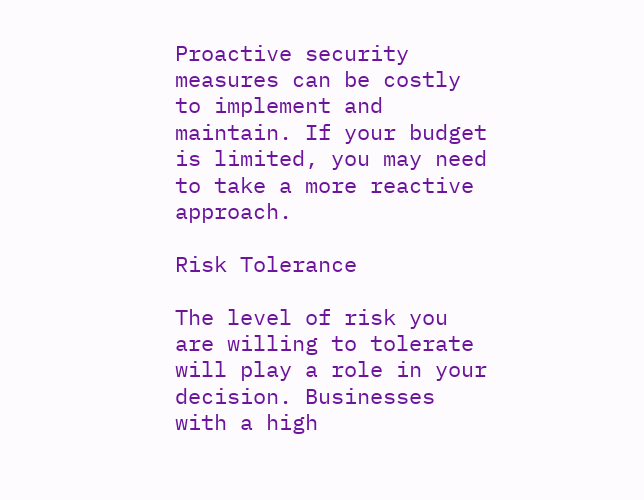Proactive security measures can be costly to implement and maintain. If your budget is limited, you may need to take a more reactive approach.

Risk Tolerance

The level of risk you are willing to tolerate will play a role in your decision. Businesses with a high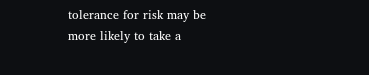tolerance for risk may be more likely to take a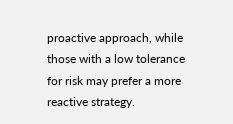proactive approach, while those with a low tolerance for risk may prefer a more reactive strategy.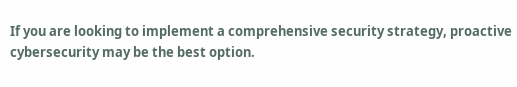If you are looking to implement a comprehensive security strategy, proactive cybersecurity may be the best option.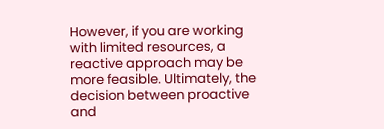However, if you are working with limited resources, a reactive approach may be more feasible. Ultimately, the decision between proactive and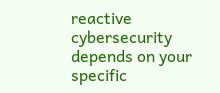reactive cybersecurity depends on your specific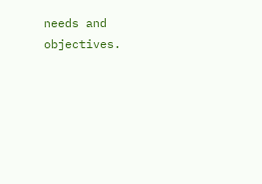needs and objectives.